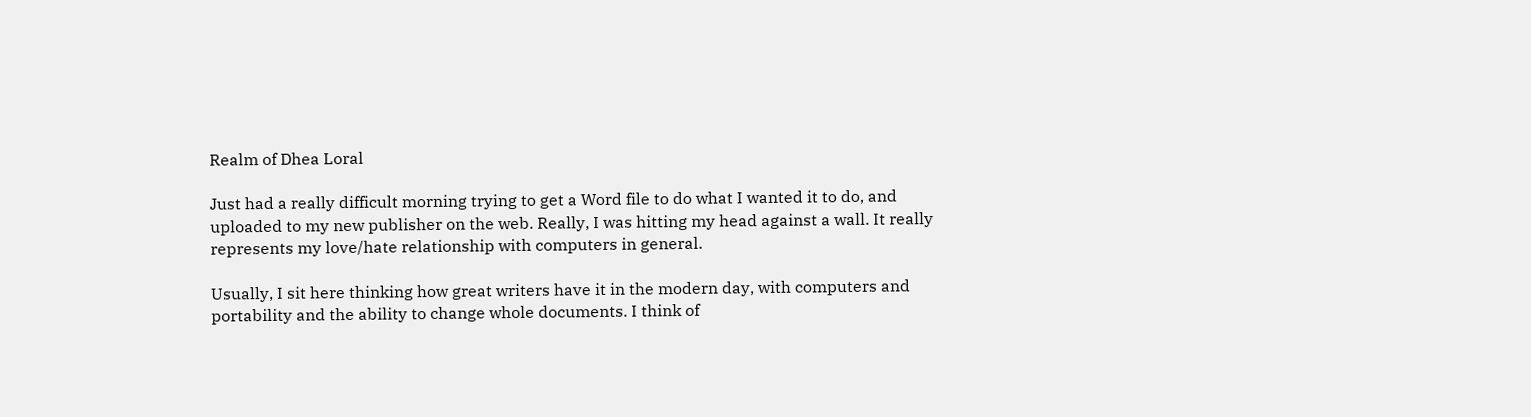Realm of Dhea Loral

Just had a really difficult morning trying to get a Word file to do what I wanted it to do, and uploaded to my new publisher on the web. Really, I was hitting my head against a wall. It really represents my love/hate relationship with computers in general.

Usually, I sit here thinking how great writers have it in the modern day, with computers and portability and the ability to change whole documents. I think of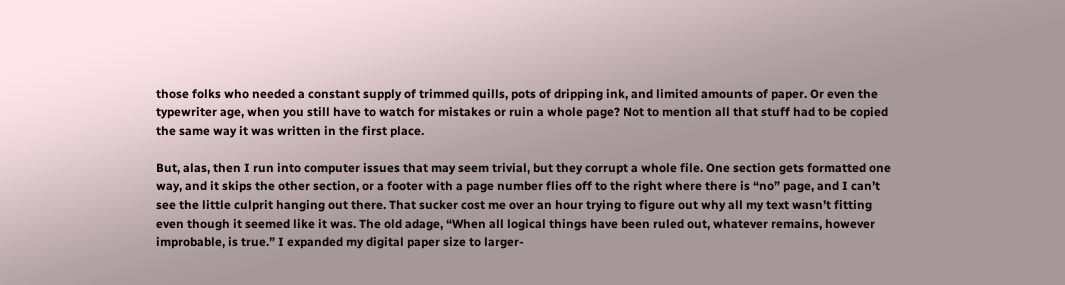those folks who needed a constant supply of trimmed quills, pots of dripping ink, and limited amounts of paper. Or even the typewriter age, when you still have to watch for mistakes or ruin a whole page? Not to mention all that stuff had to be copied the same way it was written in the first place.

But, alas, then I run into computer issues that may seem trivial, but they corrupt a whole file. One section gets formatted one way, and it skips the other section, or a footer with a page number flies off to the right where there is “no” page, and I can’t see the little culprit hanging out there. That sucker cost me over an hour trying to figure out why all my text wasn’t fitting even though it seemed like it was. The old adage, “When all logical things have been ruled out, whatever remains, however improbable, is true.” I expanded my digital paper size to larger-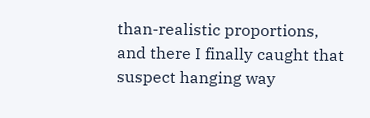than-realistic proportions, and there I finally caught that suspect hanging way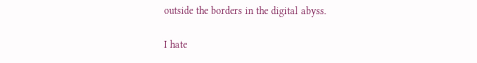outside the borders in the digital abyss.

I hate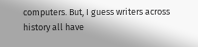computers. But, I guess writers across history all have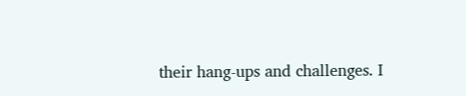their hang-ups and challenges. I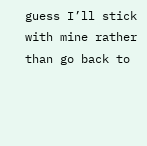guess I’ll stick with mine rather than go back to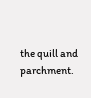the quill and parchment.